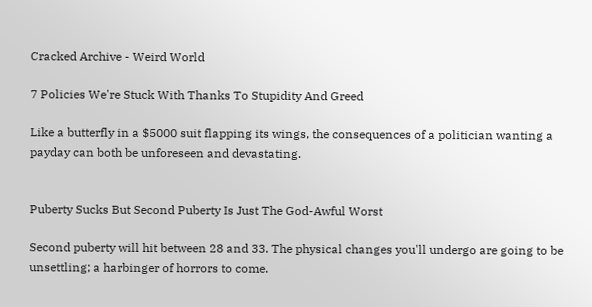Cracked Archive - Weird World

7 Policies We're Stuck With Thanks To Stupidity And Greed

Like a butterfly in a $5000 suit flapping its wings, the consequences of a politician wanting a payday can both be unforeseen and devastating.


Puberty Sucks But Second Puberty Is Just The God-Awful Worst

Second puberty will hit between 28 and 33. The physical changes you'll undergo are going to be unsettling; a harbinger of horrors to come.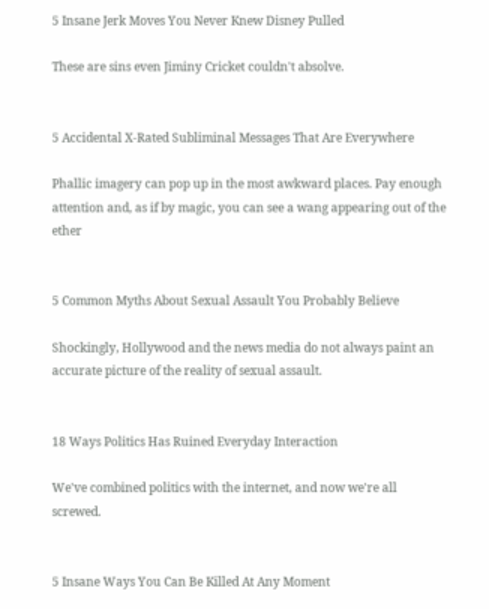5 Insane Jerk Moves You Never Knew Disney Pulled

These are sins even Jiminy Cricket couldn't absolve.


5 Accidental X-Rated Subliminal Messages That Are Everywhere

Phallic imagery can pop up in the most awkward places. Pay enough attention and, as if by magic, you can see a wang appearing out of the ether


5 Common Myths About Sexual Assault You Probably Believe

Shockingly, Hollywood and the news media do not always paint an accurate picture of the reality of sexual assault.


18 Ways Politics Has Ruined Everyday Interaction

We've combined politics with the internet, and now we're all screwed.


5 Insane Ways You Can Be Killed At Any Moment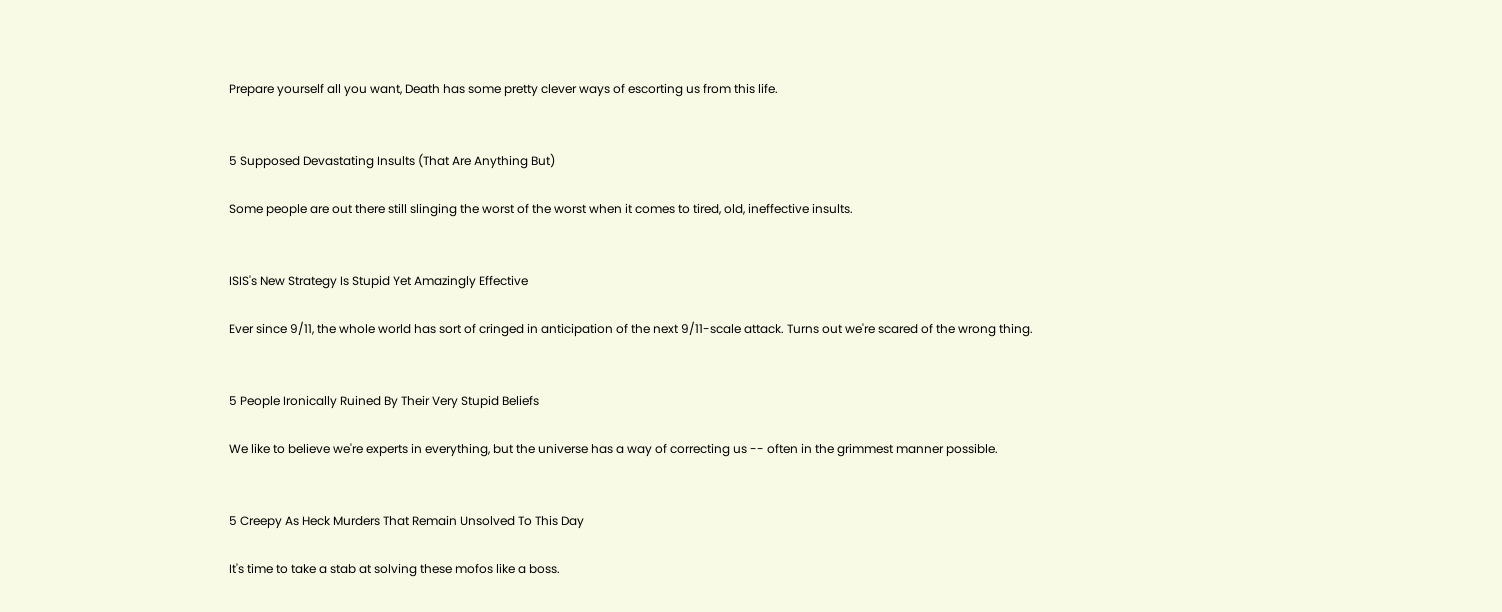Prepare yourself all you want, Death has some pretty clever ways of escorting us from this life.


5 Supposed Devastating Insults (That Are Anything But)

Some people are out there still slinging the worst of the worst when it comes to tired, old, ineffective insults.


ISIS's New Strategy Is Stupid Yet Amazingly Effective

Ever since 9/11, the whole world has sort of cringed in anticipation of the next 9/11-scale attack. Turns out we're scared of the wrong thing.


5 People Ironically Ruined By Their Very Stupid Beliefs

We like to believe we're experts in everything, but the universe has a way of correcting us -- often in the grimmest manner possible.


5 Creepy As Heck Murders That Remain Unsolved To This Day

It's time to take a stab at solving these mofos like a boss.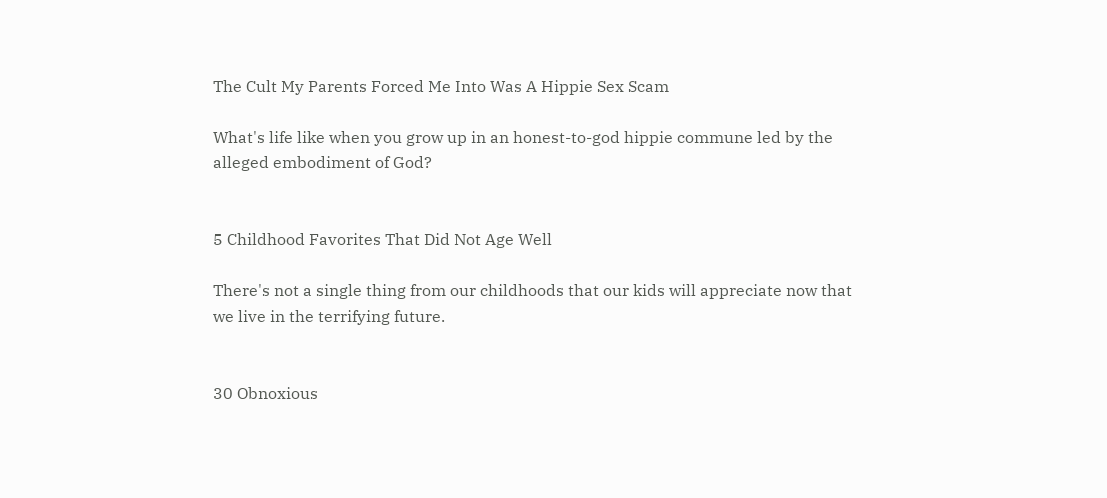The Cult My Parents Forced Me Into Was A Hippie Sex Scam

What's life like when you grow up in an honest-to-god hippie commune led by the alleged embodiment of God?


5 Childhood Favorites That Did Not Age Well

There's not a single thing from our childhoods that our kids will appreciate now that we live in the terrifying future.


30 Obnoxious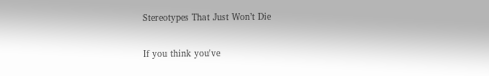Stereotypes That Just Won’t Die

If you think you've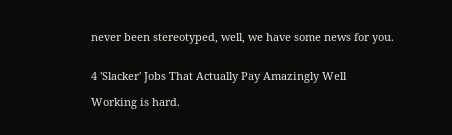never been stereotyped, well, we have some news for you.


4 'Slacker' Jobs That Actually Pay Amazingly Well

Working is hard.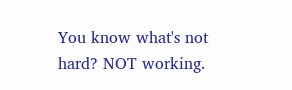You know what's not hard? NOT working.